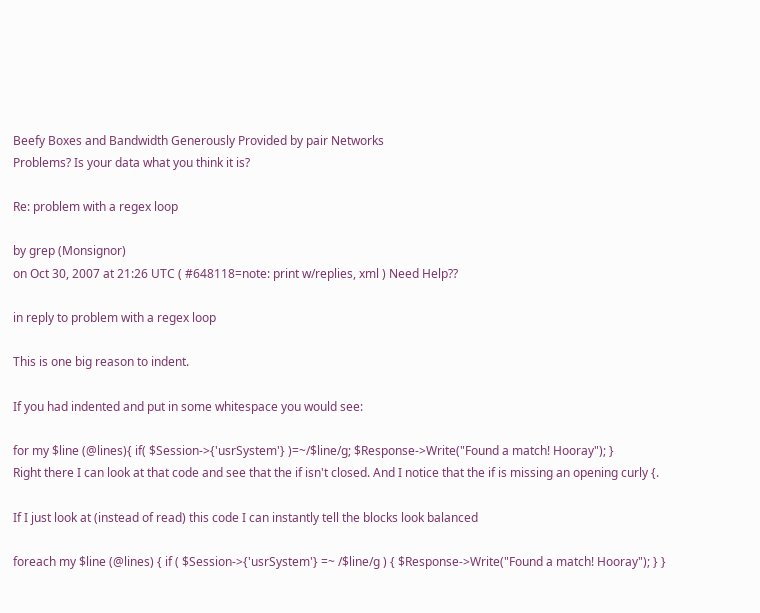Beefy Boxes and Bandwidth Generously Provided by pair Networks
Problems? Is your data what you think it is?

Re: problem with a regex loop

by grep (Monsignor)
on Oct 30, 2007 at 21:26 UTC ( #648118=note: print w/replies, xml ) Need Help??

in reply to problem with a regex loop

This is one big reason to indent.

If you had indented and put in some whitespace you would see:

for my $line (@lines){ if( $Session->{'usrSystem'} )=~/$line/g; $Response->Write("Found a match! Hooray"); }
Right there I can look at that code and see that the if isn't closed. And I notice that the if is missing an opening curly {.

If I just look at (instead of read) this code I can instantly tell the blocks look balanced

foreach my $line (@lines) { if ( $Session->{'usrSystem'} =~ /$line/g ) { $Response->Write("Found a match! Hooray"); } }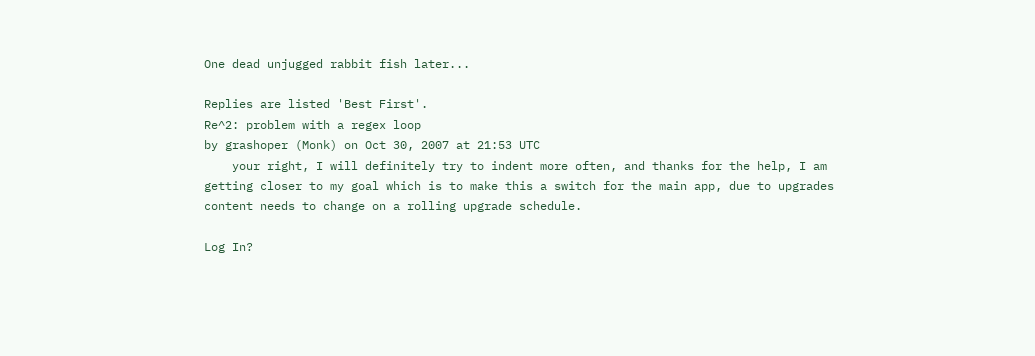One dead unjugged rabbit fish later...

Replies are listed 'Best First'.
Re^2: problem with a regex loop
by grashoper (Monk) on Oct 30, 2007 at 21:53 UTC
    your right, I will definitely try to indent more often, and thanks for the help, I am getting closer to my goal which is to make this a switch for the main app, due to upgrades content needs to change on a rolling upgrade schedule.

Log In?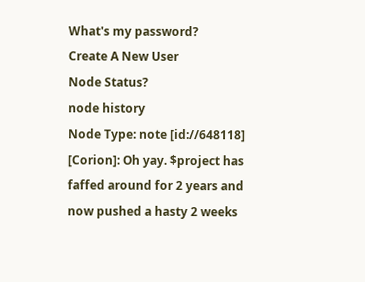What's my password?
Create A New User
Node Status?
node history
Node Type: note [id://648118]
[Corion]: Oh yay. $project has faffed around for 2 years and now pushed a hasty 2 weeks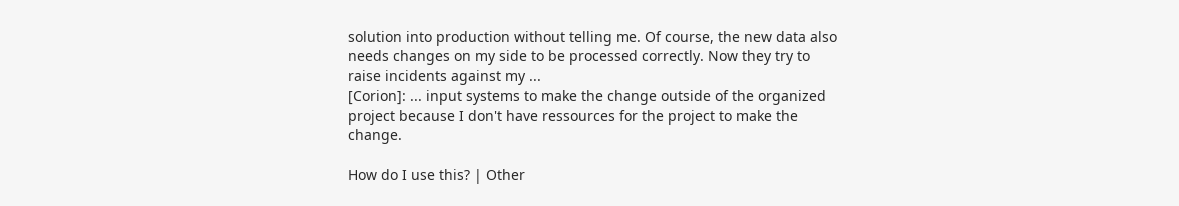solution into production without telling me. Of course, the new data also needs changes on my side to be processed correctly. Now they try to raise incidents against my ...
[Corion]: ... input systems to make the change outside of the organized project because I don't have ressources for the project to make the change.

How do I use this? | Other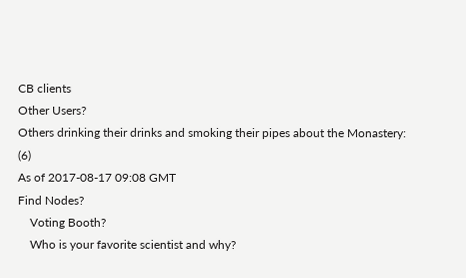CB clients
Other Users?
Others drinking their drinks and smoking their pipes about the Monastery: (6)
As of 2017-08-17 09:08 GMT
Find Nodes?
    Voting Booth?
    Who is your favorite scientist and why?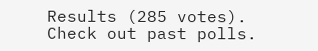Results (285 votes). Check out past polls.